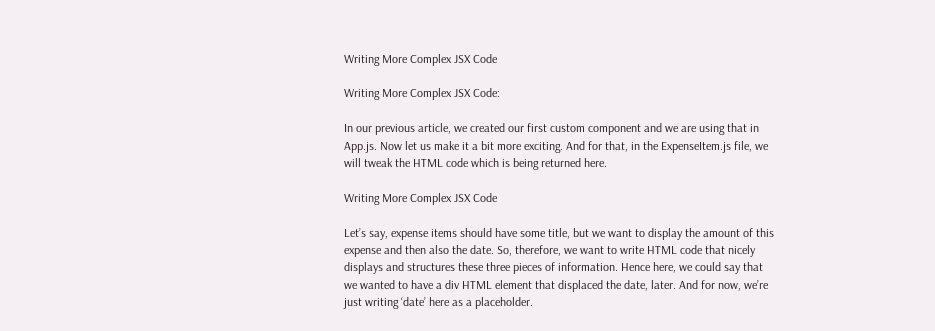Writing More Complex JSX Code

Writing More Complex JSX Code:

In our previous article, we created our first custom component and we are using that in App.js. Now let us make it a bit more exciting. And for that, in the ExpenseItem.js file, we will tweak the HTML code which is being returned here.

Writing More Complex JSX Code

Let’s say, expense items should have some title, but we want to display the amount of this expense and then also the date. So, therefore, we want to write HTML code that nicely displays and structures these three pieces of information. Hence here, we could say that we wanted to have a div HTML element that displaced the date, later. And for now, we’re just writing ‘date’ here as a placeholder.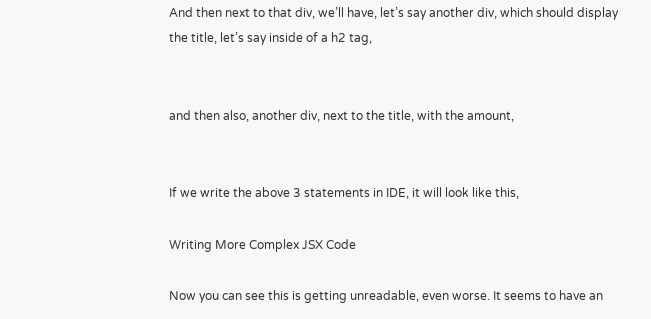And then next to that div, we’ll have, let’s say another div, which should display the title, let’s say inside of a h2 tag,


and then also, another div, next to the title, with the amount,


If we write the above 3 statements in IDE, it will look like this,

Writing More Complex JSX Code

Now you can see this is getting unreadable, even worse. It seems to have an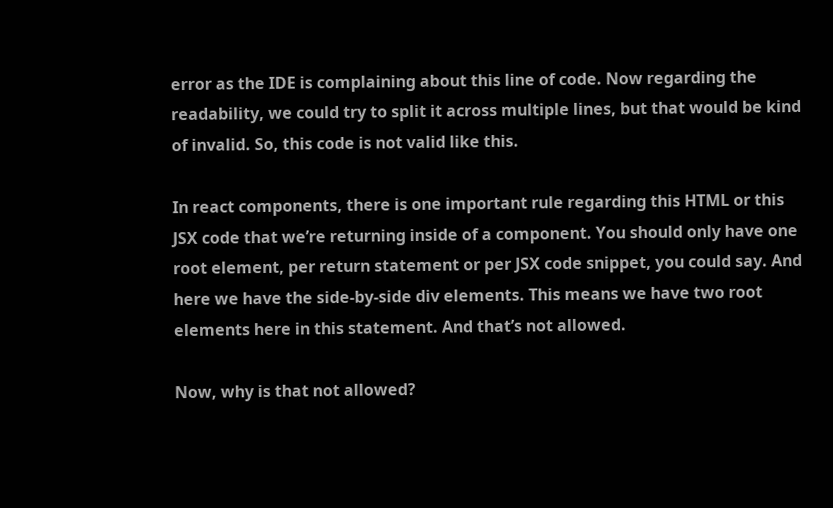error as the IDE is complaining about this line of code. Now regarding the readability, we could try to split it across multiple lines, but that would be kind of invalid. So, this code is not valid like this.

In react components, there is one important rule regarding this HTML or this JSX code that we’re returning inside of a component. You should only have one root element, per return statement or per JSX code snippet, you could say. And here we have the side-by-side div elements. This means we have two root elements here in this statement. And that’s not allowed.

Now, why is that not allowed?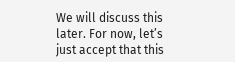We will discuss this later. For now, let’s just accept that this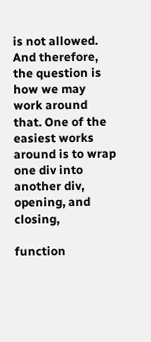is not allowed. And therefore, the question is how we may work around that. One of the easiest works around is to wrap one div into another div, opening, and closing,

function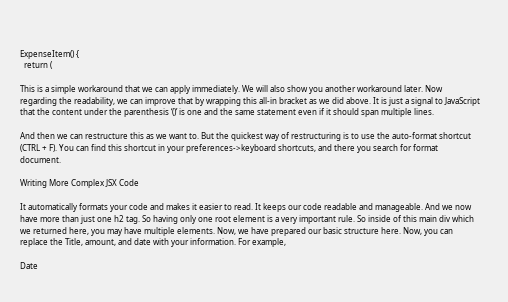ExpenseItem() {
  return (

This is a simple workaround that we can apply immediately. We will also show you another workaround later. Now regarding the readability, we can improve that by wrapping this all-in bracket as we did above. It is just a signal to JavaScript that the content under the parenthesis ‘()’ is one and the same statement even if it should span multiple lines.

And then we can restructure this as we want to. But the quickest way of restructuring is to use the auto-format shortcut (CTRL + F). You can find this shortcut in your preferences->keyboard shortcuts, and there you search for format document.

Writing More Complex JSX Code

It automatically formats your code and makes it easier to read. It keeps our code readable and manageable. And we now have more than just one h2 tag. So having only one root element is a very important rule. So inside of this main div which we returned here, you may have multiple elements. Now, we have prepared our basic structure here. Now, you can replace the Title, amount, and date with your information. For example,

Date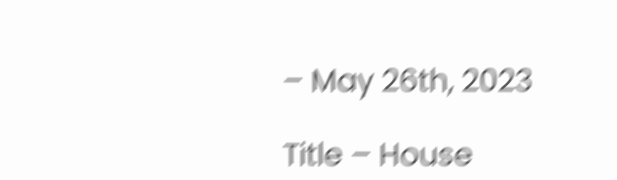– May 26th, 2023

Title – House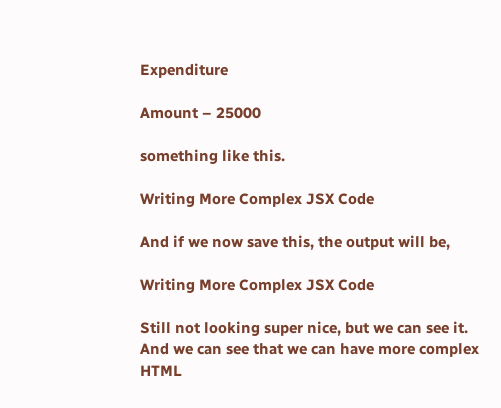Expenditure

Amount – 25000

something like this.

Writing More Complex JSX Code

And if we now save this, the output will be,

Writing More Complex JSX Code

Still not looking super nice, but we can see it. And we can see that we can have more complex HTML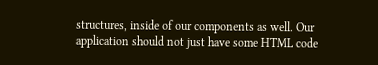structures, inside of our components as well. Our application should not just have some HTML code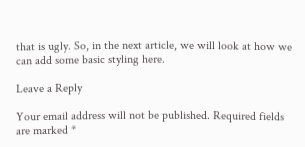that is ugly. So, in the next article, we will look at how we can add some basic styling here.

Leave a Reply

Your email address will not be published. Required fields are marked *